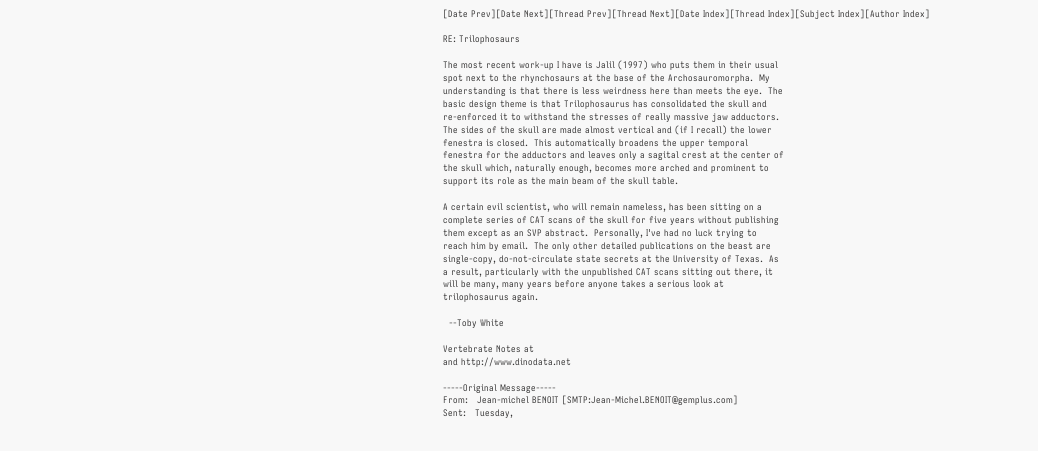[Date Prev][Date Next][Thread Prev][Thread Next][Date Index][Thread Index][Subject Index][Author Index]

RE: Trilophosaurs

The most recent work-up I have is Jalil (1997) who puts them in their usual
spot next to the rhynchosaurs at the base of the Archosauromorpha.  My
understanding is that there is less weirdness here than meets the eye.  The
basic design theme is that Trilophosaurus has consolidated the skull and
re-enforced it to withstand the stresses of really massive jaw adductors.
The sides of the skull are made almost vertical and (if I recall) the lower
fenestra is closed.  This automatically broadens the upper temporal
fenestra for the adductors and leaves only a sagital crest at the center of
the skull which, naturally enough, becomes more arched and prominent to
support its role as the main beam of the skull table.

A certain evil scientist, who will remain nameless, has been sitting on a
complete series of CAT scans of the skull for five years without publishing
them except as an SVP abstract.  Personally, I've had no luck trying to
reach him by email.  The only other detailed publications on the beast are
single-copy, do-not-circulate state secrets at the University of Texas.  As
a result, particularly with the unpublished CAT scans sitting out there, it
will be many, many years before anyone takes a serious look at
trilophosaurus again.

  --Toby White

Vertebrate Notes at
and http://www.dinodata.net

-----Original Message-----
From:   Jean-michel BENOIT [SMTP:Jean-Michel.BENOIT@gemplus.com]
Sent:   Tuesday,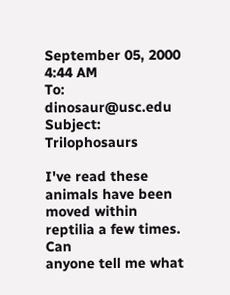September 05, 2000 4:44 AM
To:     dinosaur@usc.edu
Subject:        Trilophosaurs

I've read these animals have been moved within reptilia a few times. Can
anyone tell me what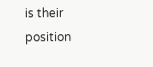is their position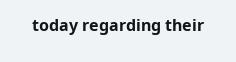today regarding their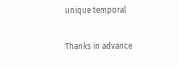unique temporal

Thanks in advance